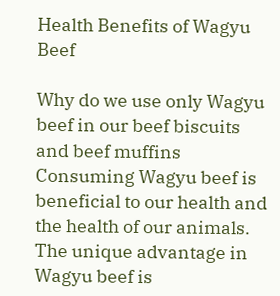Health Benefits of Wagyu Beef

Why do we use only Wagyu beef in our beef biscuits and beef muffins Consuming Wagyu beef is beneficial to our health and the health of our animals. The unique advantage in Wagyu beef is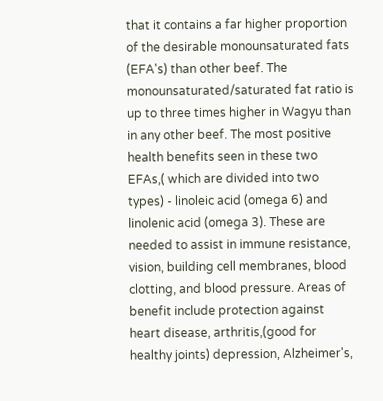that it contains a far higher proportion of the desirable monounsaturated fats (EFA's) than other beef. The monounsaturated/saturated fat ratio is up to three times higher in Wagyu than in any other beef. The most positive health benefits seen in these two EFAs,( which are divided into two types) - linoleic acid (omega 6) and linolenic acid (omega 3). These are needed to assist in immune resistance, vision, building cell membranes, blood clotting, and blood pressure. Areas of benefit include protection against heart disease, arthritis,(good for healthy joints) depression, Alzheimer's,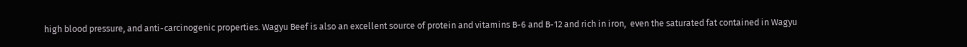high blood pressure, and anti-carcinogenic properties. Wagyu Beef is also an excellent source of protein and vitamins B-6 and B-12 and rich in iron,  even the saturated fat contained in Wagyu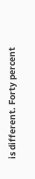is different. Forty percent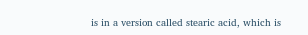is in a version called stearic acid, which is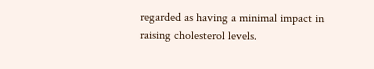regarded as having a minimal impact in raising cholesterol levels.